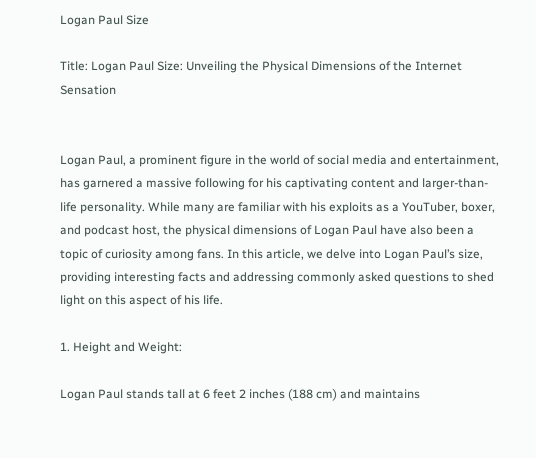Logan Paul Size

Title: Logan Paul Size: Unveiling the Physical Dimensions of the Internet Sensation


Logan Paul, a prominent figure in the world of social media and entertainment, has garnered a massive following for his captivating content and larger-than-life personality. While many are familiar with his exploits as a YouTuber, boxer, and podcast host, the physical dimensions of Logan Paul have also been a topic of curiosity among fans. In this article, we delve into Logan Paul’s size, providing interesting facts and addressing commonly asked questions to shed light on this aspect of his life.

1. Height and Weight:

Logan Paul stands tall at 6 feet 2 inches (188 cm) and maintains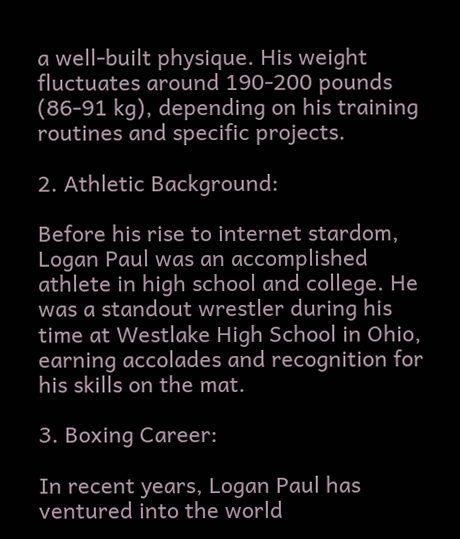a well-built physique. His weight fluctuates around 190-200 pounds (86-91 kg), depending on his training routines and specific projects.

2. Athletic Background:

Before his rise to internet stardom, Logan Paul was an accomplished athlete in high school and college. He was a standout wrestler during his time at Westlake High School in Ohio, earning accolades and recognition for his skills on the mat.

3. Boxing Career:

In recent years, Logan Paul has ventured into the world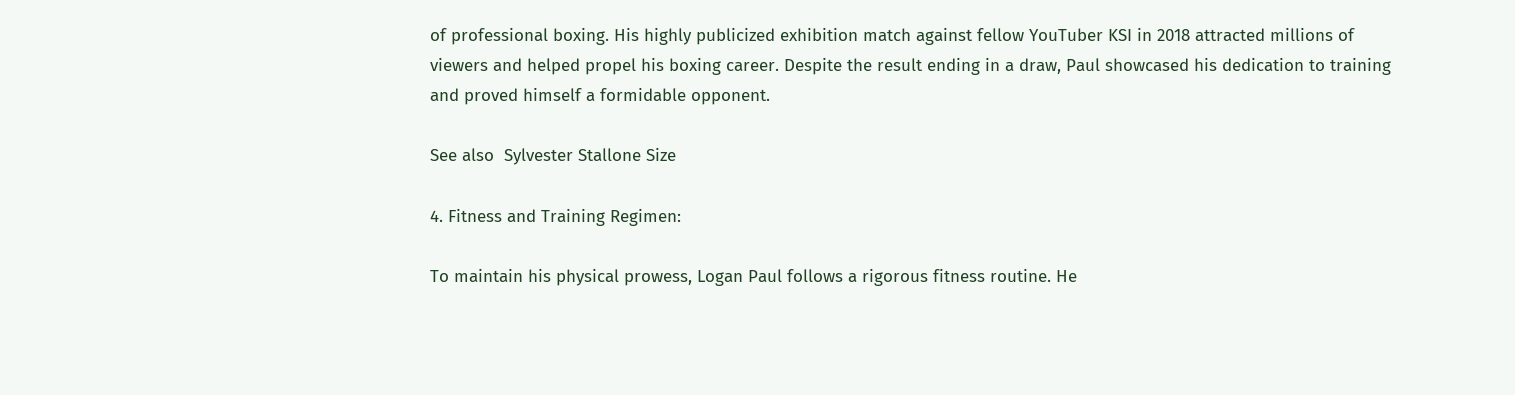of professional boxing. His highly publicized exhibition match against fellow YouTuber KSI in 2018 attracted millions of viewers and helped propel his boxing career. Despite the result ending in a draw, Paul showcased his dedication to training and proved himself a formidable opponent.

See also  Sylvester Stallone Size

4. Fitness and Training Regimen:

To maintain his physical prowess, Logan Paul follows a rigorous fitness routine. He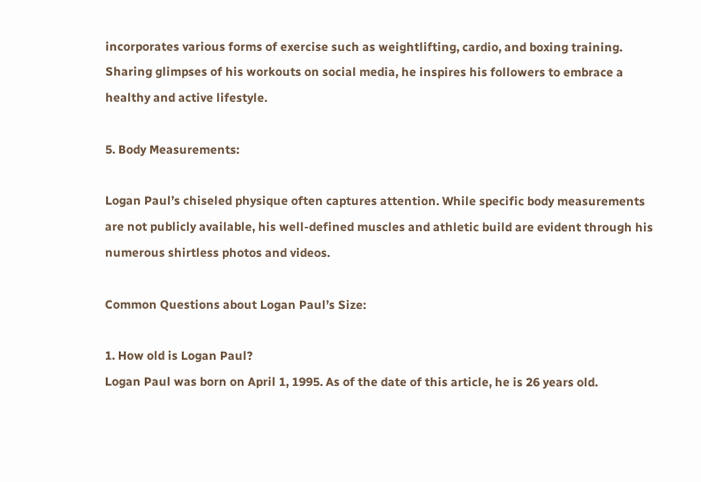incorporates various forms of exercise such as weightlifting, cardio, and boxing training. Sharing glimpses of his workouts on social media, he inspires his followers to embrace a healthy and active lifestyle.

5. Body Measurements:

Logan Paul’s chiseled physique often captures attention. While specific body measurements are not publicly available, his well-defined muscles and athletic build are evident through his numerous shirtless photos and videos.

Common Questions about Logan Paul’s Size:

1. How old is Logan Paul?
Logan Paul was born on April 1, 1995. As of the date of this article, he is 26 years old.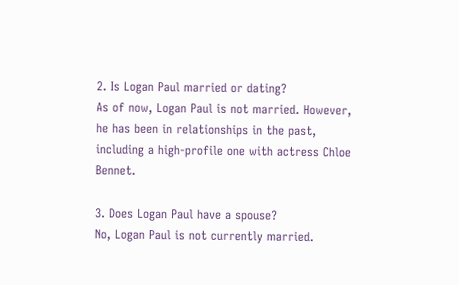2. Is Logan Paul married or dating?
As of now, Logan Paul is not married. However, he has been in relationships in the past, including a high-profile one with actress Chloe Bennet.

3. Does Logan Paul have a spouse?
No, Logan Paul is not currently married.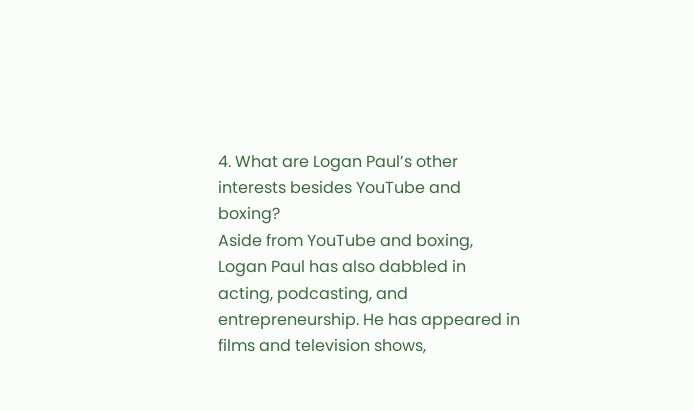4. What are Logan Paul’s other interests besides YouTube and boxing?
Aside from YouTube and boxing, Logan Paul has also dabbled in acting, podcasting, and entrepreneurship. He has appeared in films and television shows,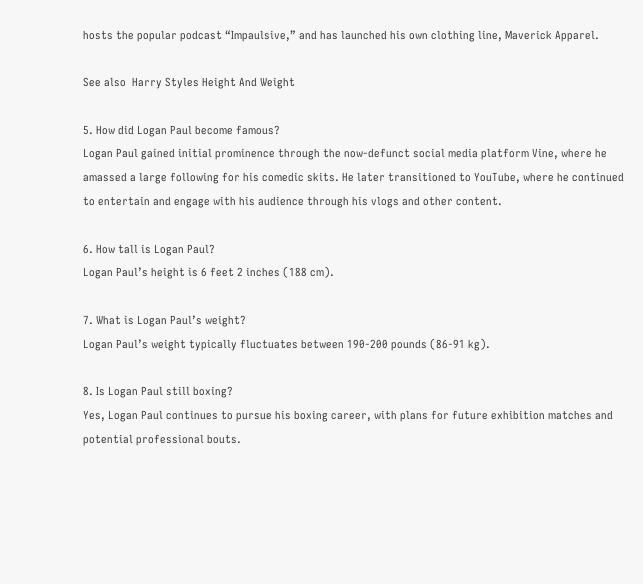hosts the popular podcast “Impaulsive,” and has launched his own clothing line, Maverick Apparel.

See also  Harry Styles Height And Weight

5. How did Logan Paul become famous?
Logan Paul gained initial prominence through the now-defunct social media platform Vine, where he amassed a large following for his comedic skits. He later transitioned to YouTube, where he continued to entertain and engage with his audience through his vlogs and other content.

6. How tall is Logan Paul?
Logan Paul’s height is 6 feet 2 inches (188 cm).

7. What is Logan Paul’s weight?
Logan Paul’s weight typically fluctuates between 190-200 pounds (86-91 kg).

8. Is Logan Paul still boxing?
Yes, Logan Paul continues to pursue his boxing career, with plans for future exhibition matches and potential professional bouts.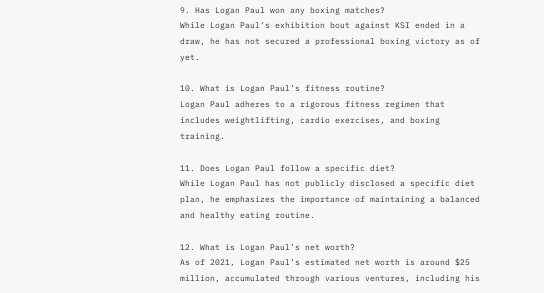9. Has Logan Paul won any boxing matches?
While Logan Paul’s exhibition bout against KSI ended in a draw, he has not secured a professional boxing victory as of yet.

10. What is Logan Paul’s fitness routine?
Logan Paul adheres to a rigorous fitness regimen that includes weightlifting, cardio exercises, and boxing training.

11. Does Logan Paul follow a specific diet?
While Logan Paul has not publicly disclosed a specific diet plan, he emphasizes the importance of maintaining a balanced and healthy eating routine.

12. What is Logan Paul’s net worth?
As of 2021, Logan Paul’s estimated net worth is around $25 million, accumulated through various ventures, including his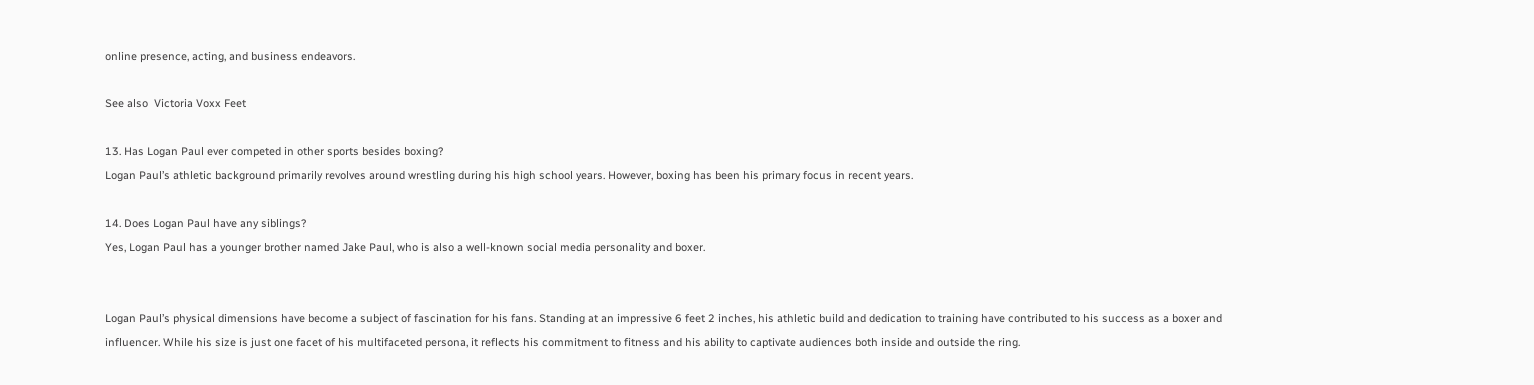online presence, acting, and business endeavors.

See also  Victoria Voxx Feet

13. Has Logan Paul ever competed in other sports besides boxing?
Logan Paul’s athletic background primarily revolves around wrestling during his high school years. However, boxing has been his primary focus in recent years.

14. Does Logan Paul have any siblings?
Yes, Logan Paul has a younger brother named Jake Paul, who is also a well-known social media personality and boxer.


Logan Paul’s physical dimensions have become a subject of fascination for his fans. Standing at an impressive 6 feet 2 inches, his athletic build and dedication to training have contributed to his success as a boxer and influencer. While his size is just one facet of his multifaceted persona, it reflects his commitment to fitness and his ability to captivate audiences both inside and outside the ring.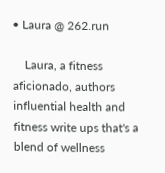• Laura @ 262.run

    Laura, a fitness aficionado, authors influential health and fitness write ups that's a blend of wellness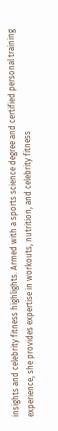insights and celebrity fitness highlights. Armed with a sports science degree and certified personal training experience, she provides expertise in workouts, nutrition, and celebrity fitness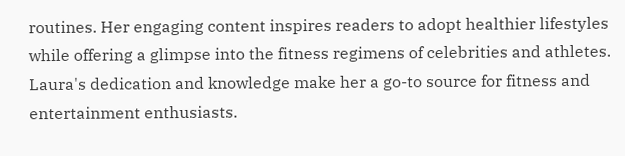routines. Her engaging content inspires readers to adopt healthier lifestyles while offering a glimpse into the fitness regimens of celebrities and athletes. Laura's dedication and knowledge make her a go-to source for fitness and entertainment enthusiasts.